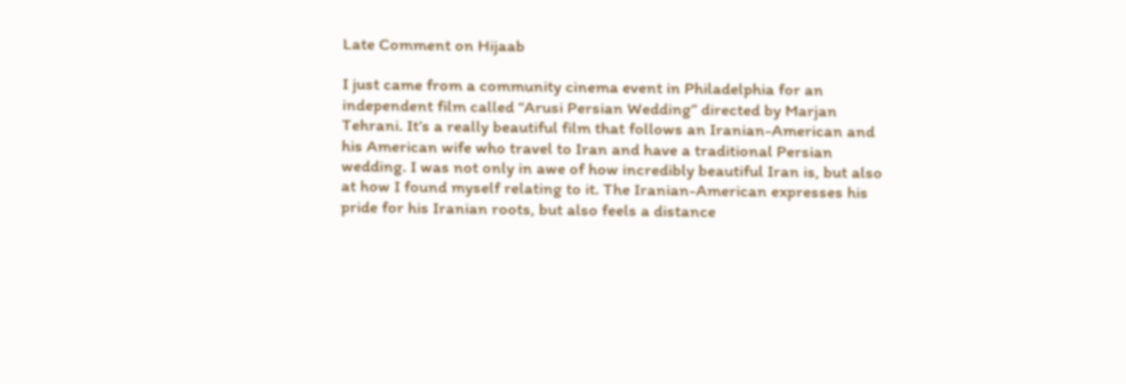Late Comment on Hijaab

I just came from a community cinema event in Philadelphia for an independent film called “Arusi Persian Wedding” directed by Marjan Tehrani. It’s a really beautiful film that follows an Iranian-American and his American wife who travel to Iran and have a traditional Persian wedding. I was not only in awe of how incredibly beautiful Iran is, but also at how I found myself relating to it. The Iranian-American expresses his pride for his Iranian roots, but also feels a distance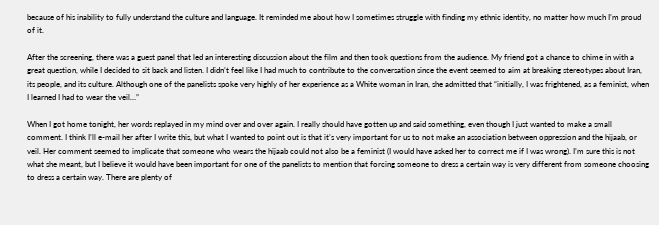because of his inability to fully understand the culture and language. It reminded me about how I sometimes struggle with finding my ethnic identity, no matter how much I’m proud of it.

After the screening, there was a guest panel that led an interesting discussion about the film and then took questions from the audience. My friend got a chance to chime in with a great question, while I decided to sit back and listen. I didn’t feel like I had much to contribute to the conversation since the event seemed to aim at breaking stereotypes about Iran, its people, and its culture. Although one of the panelists spoke very highly of her experience as a White woman in Iran, she admitted that “initially, I was frightened, as a feminist, when I learned I had to wear the veil…”

When I got home tonight, her words replayed in my mind over and over again. I really should have gotten up and said something, even though I just wanted to make a small comment. I think I’ll e-mail her after I write this, but what I wanted to point out is that it’s very important for us to not make an association between oppression and the hijaab, or veil. Her comment seemed to implicate that someone who wears the hijaab could not also be a feminist (I would have asked her to correct me if I was wrong). I’m sure this is not what she meant, but I believe it would have been important for one of the panelists to mention that forcing someone to dress a certain way is very different from someone choosing to dress a certain way. There are plenty of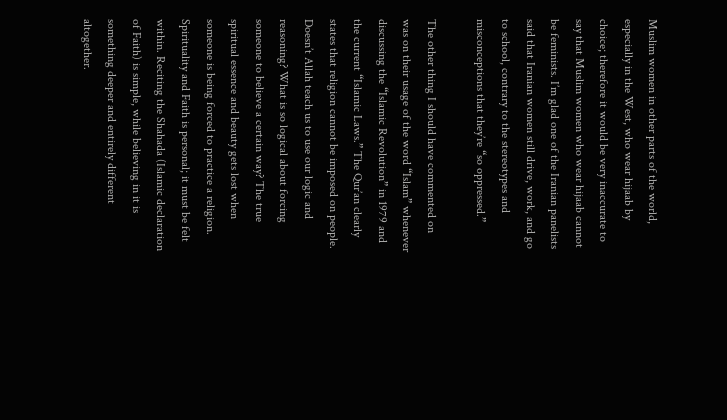Muslim women in other parts of the world, especially in the West, who wear hijaab by choice; therefore it would be very inaccurate to say that Muslim women who wear hijaab cannot be feminists. I’m glad one of the Iranian panelists said that Iranian women still drive, work, and go to school, contrary to the stereotypes and misconceptions that they’re “so oppressed.”

The other thing I should have commented on was on their usage of the word “Islam” whenever discussing the “Islamic Revolution” in 1979 and the current “Islamic Laws.” The Qur’an clearly states that religion cannot be imposed on people. Doesn’t Allah teach us to use our logic and reasoning? What is so logical about forcing someone to believe a certain way? The true spiritual essence and beauty gets lost when someone is being forced to practice a religion. Spirituality and Faith is personal; it must be felt within. Reciting the Shahada (Islamic declaration of Faith) is simple, while believing in it is something deeper and entirely different altogether.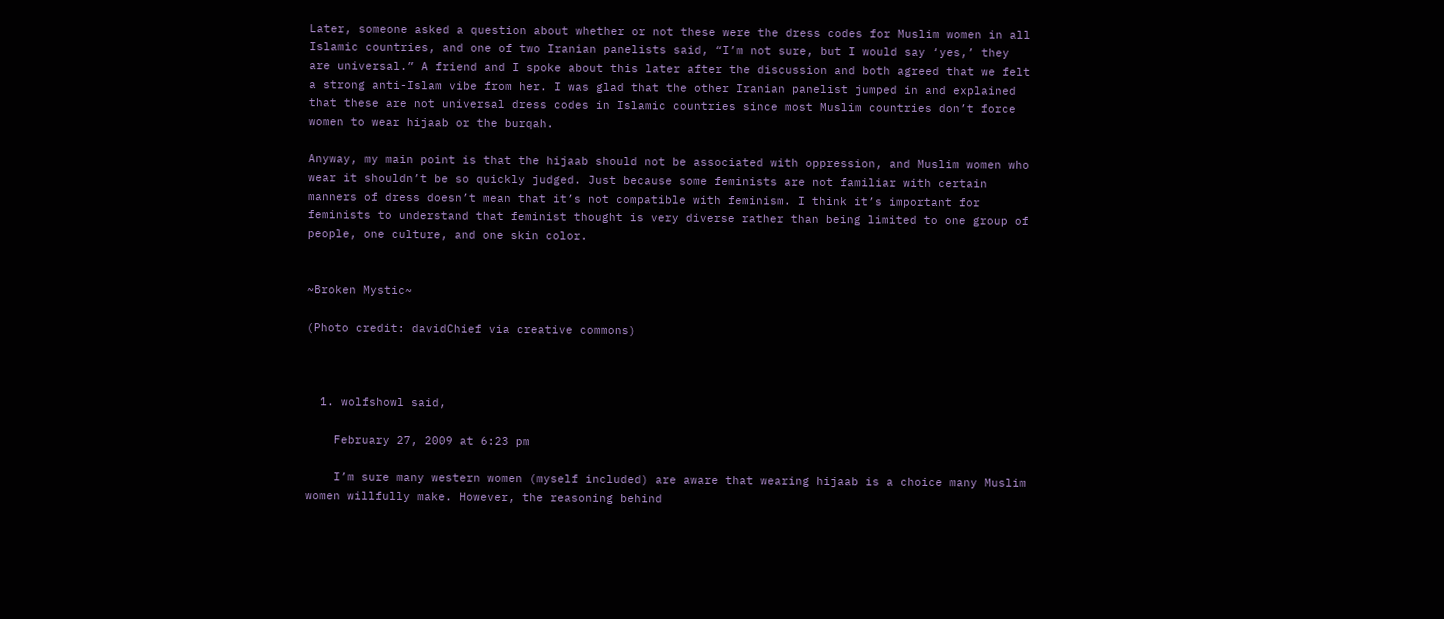Later, someone asked a question about whether or not these were the dress codes for Muslim women in all Islamic countries, and one of two Iranian panelists said, “I’m not sure, but I would say ‘yes,’ they are universal.” A friend and I spoke about this later after the discussion and both agreed that we felt a strong anti-Islam vibe from her. I was glad that the other Iranian panelist jumped in and explained that these are not universal dress codes in Islamic countries since most Muslim countries don’t force women to wear hijaab or the burqah.

Anyway, my main point is that the hijaab should not be associated with oppression, and Muslim women who wear it shouldn’t be so quickly judged. Just because some feminists are not familiar with certain manners of dress doesn’t mean that it’s not compatible with feminism. I think it’s important for feminists to understand that feminist thought is very diverse rather than being limited to one group of people, one culture, and one skin color.


~Broken Mystic~

(Photo credit: davidChief via creative commons)



  1. wolfshowl said,

    February 27, 2009 at 6:23 pm

    I’m sure many western women (myself included) are aware that wearing hijaab is a choice many Muslim women willfully make. However, the reasoning behind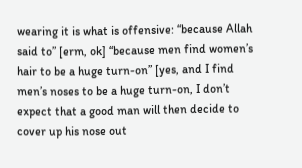wearing it is what is offensive: “because Allah said to” [erm, ok] “because men find women’s hair to be a huge turn-on” [yes, and I find men’s noses to be a huge turn-on, I don’t expect that a good man will then decide to cover up his nose out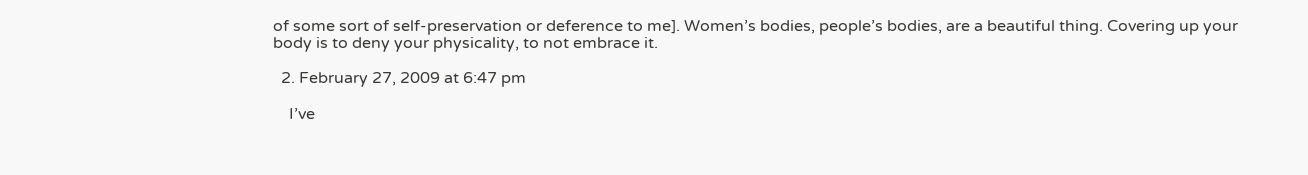of some sort of self-preservation or deference to me]. Women’s bodies, people’s bodies, are a beautiful thing. Covering up your body is to deny your physicality, to not embrace it.

  2. February 27, 2009 at 6:47 pm

    I’ve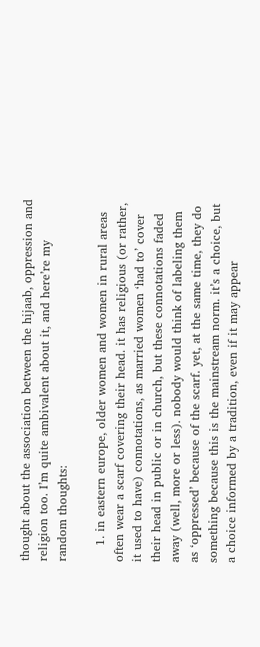thought about the association between the hijaab, oppression and religion too. I’m quite ambivalent about it, and here’re my random thoughts:

    1. in eastern europe, older women and women in rural areas often wear a scarf covering their head. it has religious (or rather, it used to have) connotations, as married women ‘had to’ cover their head in public or in church, but these connotations faded away (well, more or less). nobody would think of labeling them as ‘oppressed’ because of the scarf. yet, at the same time, they do something because this is the mainstream norm. it’s a choice, but a choice informed by a tradition, even if it may appear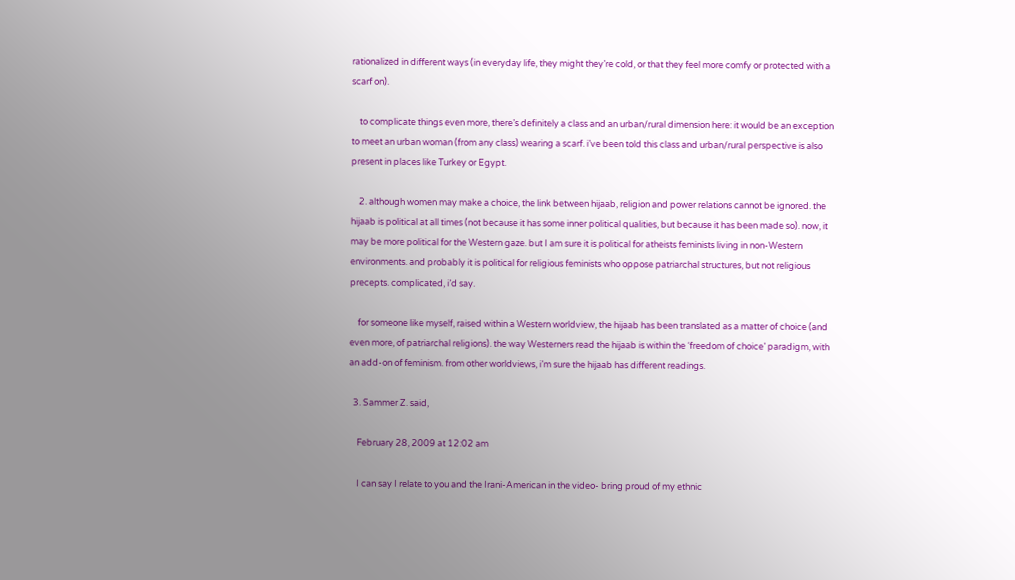rationalized in different ways (in everyday life, they might they’re cold, or that they feel more comfy or protected with a scarf on).

    to complicate things even more, there’s definitely a class and an urban/rural dimension here: it would be an exception to meet an urban woman (from any class) wearing a scarf. i’ve been told this class and urban/rural perspective is also present in places like Turkey or Egypt.

    2. although women may make a choice, the link between hijaab, religion and power relations cannot be ignored. the hijaab is political at all times (not because it has some inner political qualities, but because it has been made so). now, it may be more political for the Western gaze. but I am sure it is political for atheists feminists living in non-Western environments. and probably it is political for religious feminists who oppose patriarchal structures, but not religious precepts. complicated, i’d say.

    for someone like myself, raised within a Western worldview, the hijaab has been translated as a matter of choice (and even more, of patriarchal religions). the way Westerners read the hijaab is within the ‘freedom of choice’ paradigm, with an add-on of feminism. from other worldviews, i’m sure the hijaab has different readings.

  3. Sammer Z. said,

    February 28, 2009 at 12:02 am

    I can say I relate to you and the Irani-American in the video- bring proud of my ethnic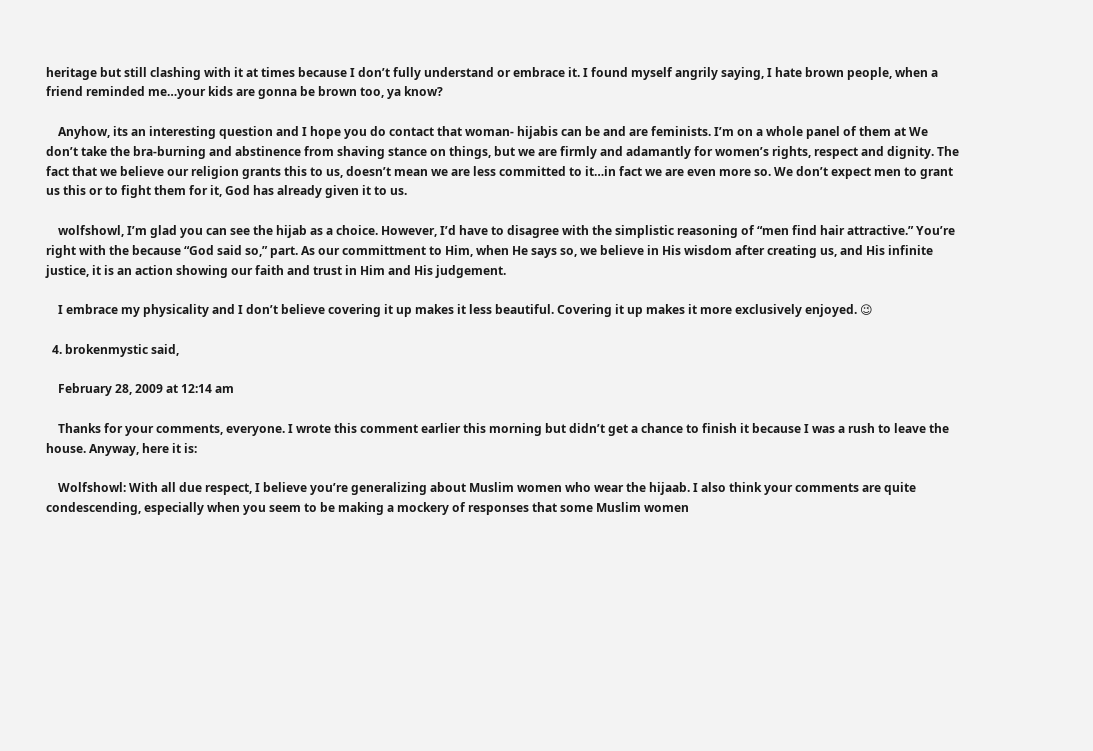heritage but still clashing with it at times because I don’t fully understand or embrace it. I found myself angrily saying, I hate brown people, when a friend reminded me…your kids are gonna be brown too, ya know?

    Anyhow, its an interesting question and I hope you do contact that woman- hijabis can be and are feminists. I’m on a whole panel of them at We don’t take the bra-burning and abstinence from shaving stance on things, but we are firmly and adamantly for women’s rights, respect and dignity. The fact that we believe our religion grants this to us, doesn’t mean we are less committed to it…in fact we are even more so. We don’t expect men to grant us this or to fight them for it, God has already given it to us.

    wolfshowl, I’m glad you can see the hijab as a choice. However, I’d have to disagree with the simplistic reasoning of “men find hair attractive.” You’re right with the because “God said so,” part. As our committment to Him, when He says so, we believe in His wisdom after creating us, and His infinite justice, it is an action showing our faith and trust in Him and His judgement.

    I embrace my physicality and I don’t believe covering it up makes it less beautiful. Covering it up makes it more exclusively enjoyed. 😉

  4. brokenmystic said,

    February 28, 2009 at 12:14 am

    Thanks for your comments, everyone. I wrote this comment earlier this morning but didn’t get a chance to finish it because I was a rush to leave the house. Anyway, here it is:

    Wolfshowl: With all due respect, I believe you’re generalizing about Muslim women who wear the hijaab. I also think your comments are quite condescending, especially when you seem to be making a mockery of responses that some Muslim women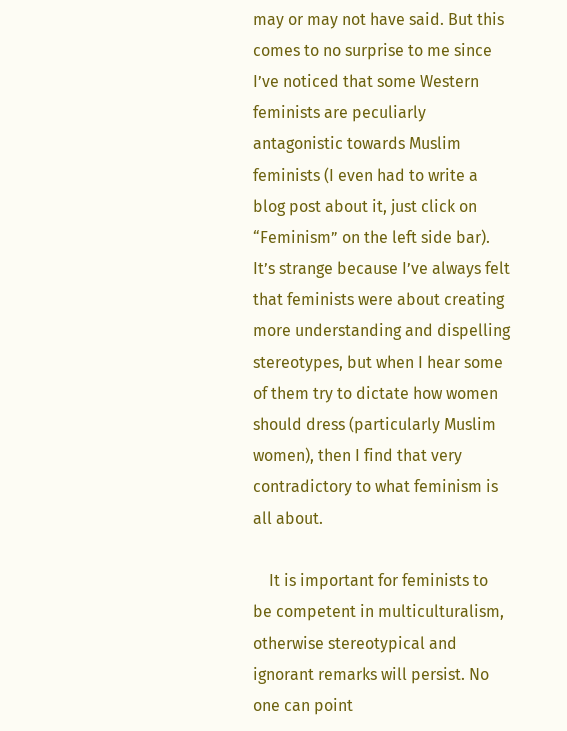may or may not have said. But this comes to no surprise to me since I’ve noticed that some Western feminists are peculiarly antagonistic towards Muslim feminists (I even had to write a blog post about it, just click on “Feminism” on the left side bar). It’s strange because I’ve always felt that feminists were about creating more understanding and dispelling stereotypes, but when I hear some of them try to dictate how women should dress (particularly Muslim women), then I find that very contradictory to what feminism is all about.

    It is important for feminists to be competent in multiculturalism, otherwise stereotypical and ignorant remarks will persist. No one can point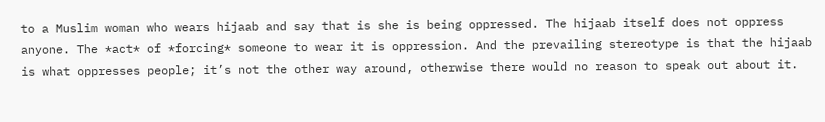to a Muslim woman who wears hijaab and say that is she is being oppressed. The hijaab itself does not oppress anyone. The *act* of *forcing* someone to wear it is oppression. And the prevailing stereotype is that the hijaab is what oppresses people; it’s not the other way around, otherwise there would no reason to speak out about it.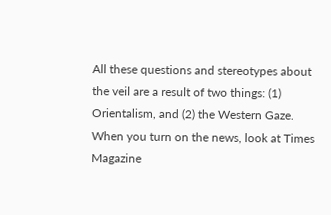All these questions and stereotypes about the veil are a result of two things: (1) Orientalism, and (2) the Western Gaze. When you turn on the news, look at Times Magazine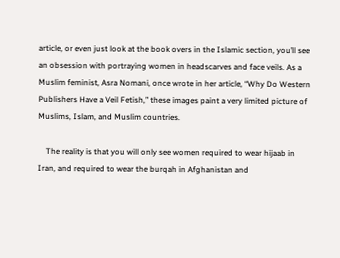article, or even just look at the book overs in the Islamic section, you’ll see an obsession with portraying women in headscarves and face veils. As a Muslim feminist, Asra Nomani, once wrote in her article, “Why Do Western Publishers Have a Veil Fetish,” these images paint a very limited picture of Muslims, Islam, and Muslim countries.

    The reality is that you will only see women required to wear hijaab in Iran, and required to wear the burqah in Afghanistan and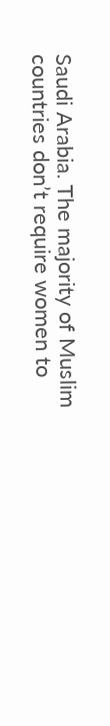Saudi Arabia. The majority of Muslim countries don’t require women to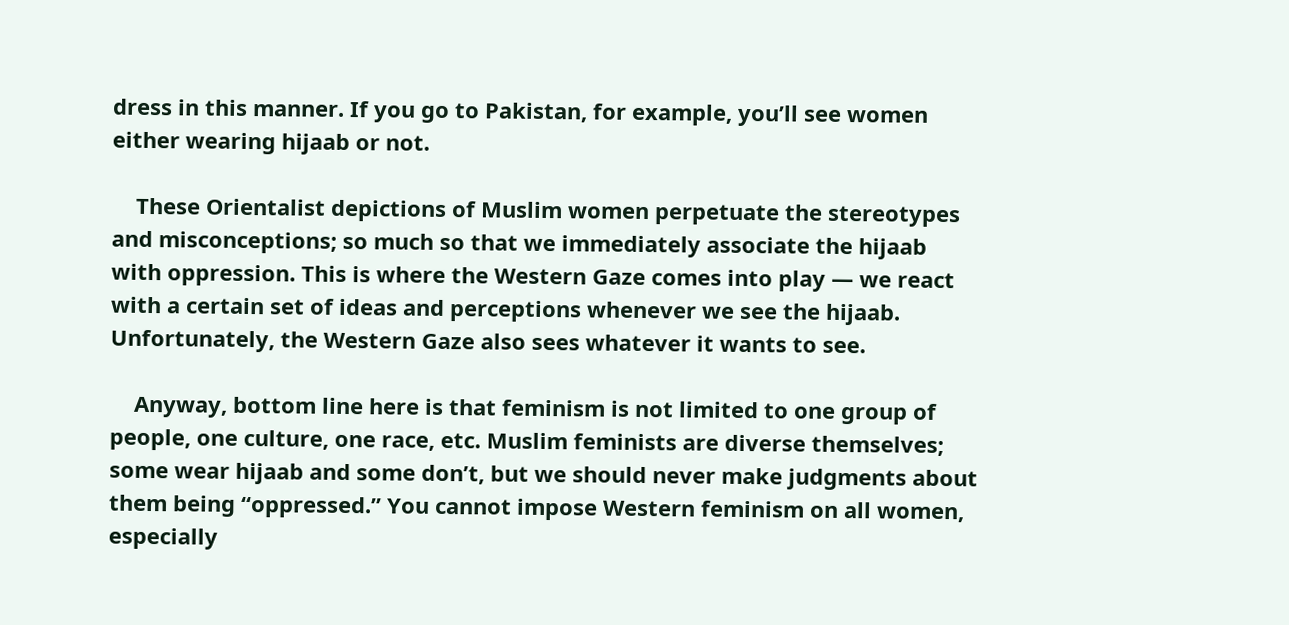dress in this manner. If you go to Pakistan, for example, you’ll see women either wearing hijaab or not.

    These Orientalist depictions of Muslim women perpetuate the stereotypes and misconceptions; so much so that we immediately associate the hijaab with oppression. This is where the Western Gaze comes into play — we react with a certain set of ideas and perceptions whenever we see the hijaab. Unfortunately, the Western Gaze also sees whatever it wants to see.

    Anyway, bottom line here is that feminism is not limited to one group of people, one culture, one race, etc. Muslim feminists are diverse themselves; some wear hijaab and some don’t, but we should never make judgments about them being “oppressed.” You cannot impose Western feminism on all women, especially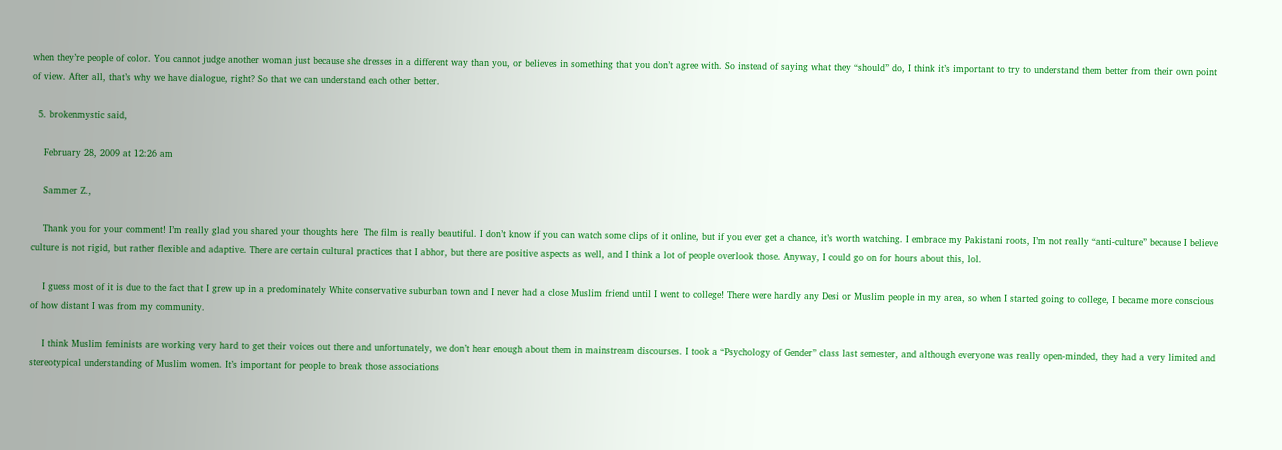when they’re people of color. You cannot judge another woman just because she dresses in a different way than you, or believes in something that you don’t agree with. So instead of saying what they “should” do, I think it’s important to try to understand them better from their own point of view. After all, that’s why we have dialogue, right? So that we can understand each other better.

  5. brokenmystic said,

    February 28, 2009 at 12:26 am

    Sammer Z.,

    Thank you for your comment! I’m really glad you shared your thoughts here  The film is really beautiful. I don’t know if you can watch some clips of it online, but if you ever get a chance, it’s worth watching. I embrace my Pakistani roots, I’m not really “anti-culture” because I believe culture is not rigid, but rather flexible and adaptive. There are certain cultural practices that I abhor, but there are positive aspects as well, and I think a lot of people overlook those. Anyway, I could go on for hours about this, lol.

    I guess most of it is due to the fact that I grew up in a predominately White conservative suburban town and I never had a close Muslim friend until I went to college! There were hardly any Desi or Muslim people in my area, so when I started going to college, I became more conscious of how distant I was from my community.

    I think Muslim feminists are working very hard to get their voices out there and unfortunately, we don’t hear enough about them in mainstream discourses. I took a “Psychology of Gender” class last semester, and although everyone was really open-minded, they had a very limited and stereotypical understanding of Muslim women. It’s important for people to break those associations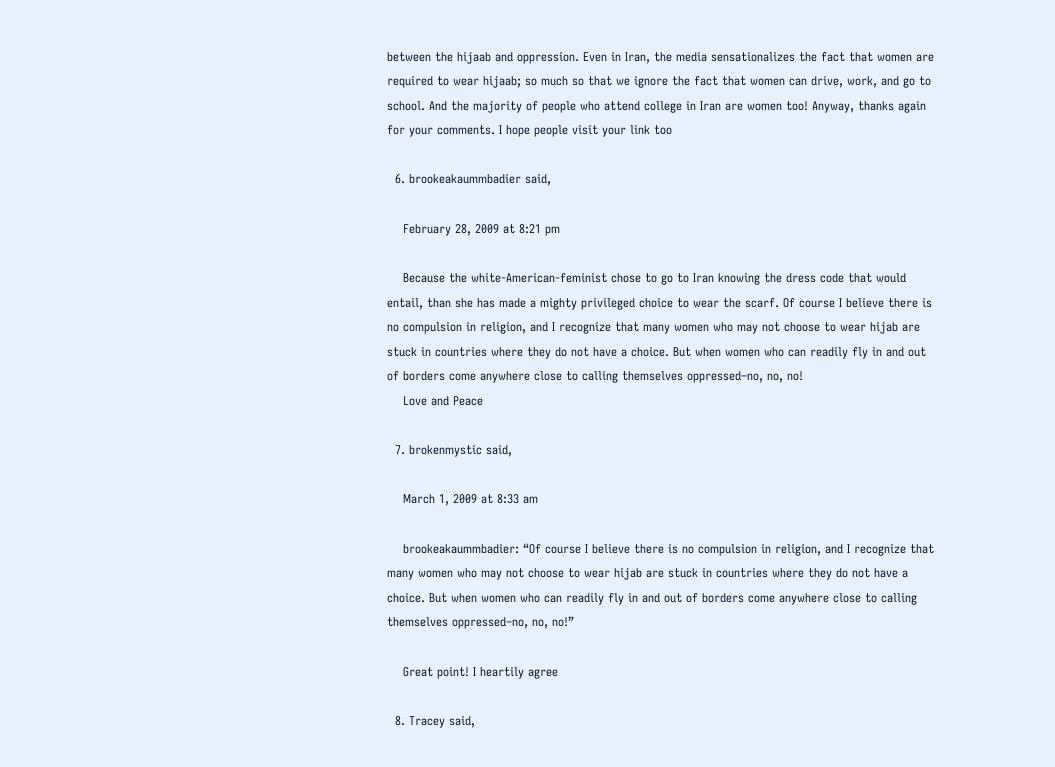between the hijaab and oppression. Even in Iran, the media sensationalizes the fact that women are required to wear hijaab; so much so that we ignore the fact that women can drive, work, and go to school. And the majority of people who attend college in Iran are women too! Anyway, thanks again for your comments. I hope people visit your link too

  6. brookeakaummbadier said,

    February 28, 2009 at 8:21 pm

    Because the white-American-feminist chose to go to Iran knowing the dress code that would entail, than she has made a mighty privileged choice to wear the scarf. Of course I believe there is no compulsion in religion, and I recognize that many women who may not choose to wear hijab are stuck in countries where they do not have a choice. But when women who can readily fly in and out of borders come anywhere close to calling themselves oppressed–no, no, no!
    Love and Peace

  7. brokenmystic said,

    March 1, 2009 at 8:33 am

    brookeakaummbadier: “Of course I believe there is no compulsion in religion, and I recognize that many women who may not choose to wear hijab are stuck in countries where they do not have a choice. But when women who can readily fly in and out of borders come anywhere close to calling themselves oppressed–no, no, no!”

    Great point! I heartily agree

  8. Tracey said,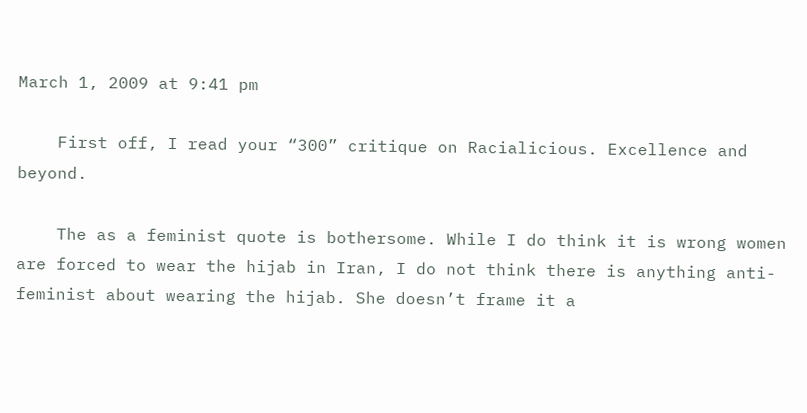March 1, 2009 at 9:41 pm

    First off, I read your “300” critique on Racialicious. Excellence and beyond.

    The as a feminist quote is bothersome. While I do think it is wrong women are forced to wear the hijab in Iran, I do not think there is anything anti-feminist about wearing the hijab. She doesn’t frame it a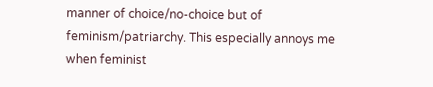manner of choice/no-choice but of feminism/patriarchy. This especially annoys me when feminist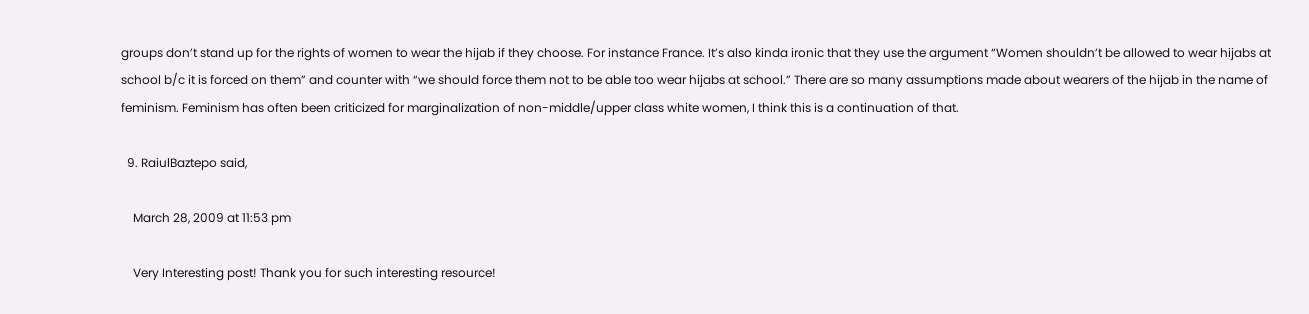groups don’t stand up for the rights of women to wear the hijab if they choose. For instance France. It’s also kinda ironic that they use the argument “Women shouldn’t be allowed to wear hijabs at school b/c it is forced on them” and counter with “we should force them not to be able too wear hijabs at school.” There are so many assumptions made about wearers of the hijab in the name of feminism. Feminism has often been criticized for marginalization of non-middle/upper class white women, I think this is a continuation of that.

  9. RaiulBaztepo said,

    March 28, 2009 at 11:53 pm

    Very Interesting post! Thank you for such interesting resource!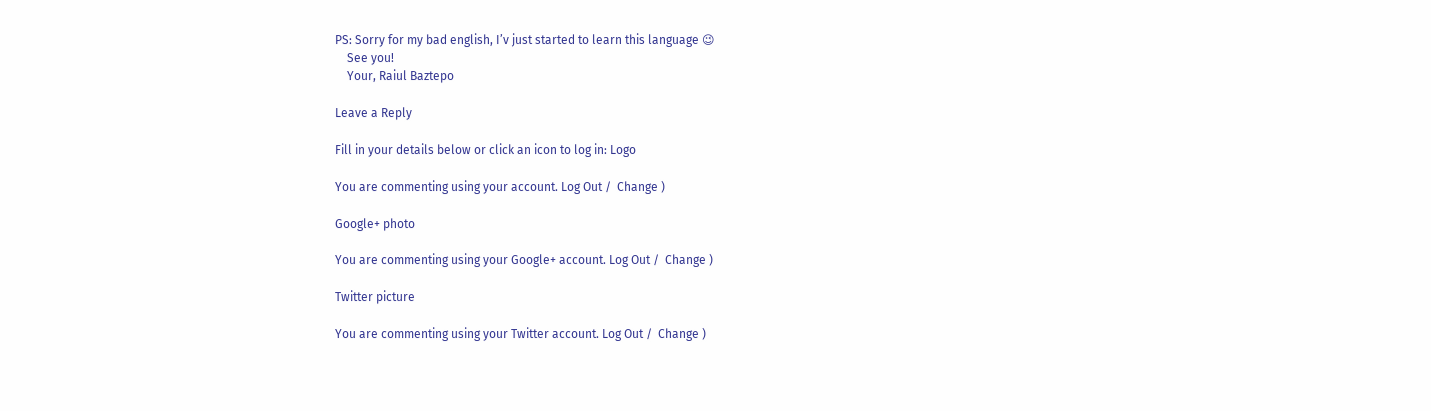PS: Sorry for my bad english, I’v just started to learn this language 😉
    See you!
    Your, Raiul Baztepo

Leave a Reply

Fill in your details below or click an icon to log in: Logo

You are commenting using your account. Log Out /  Change )

Google+ photo

You are commenting using your Google+ account. Log Out /  Change )

Twitter picture

You are commenting using your Twitter account. Log Out /  Change )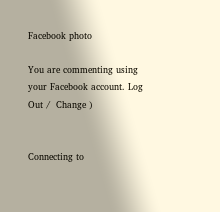Facebook photo

You are commenting using your Facebook account. Log Out /  Change )


Connecting to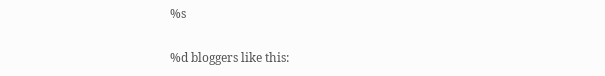%s

%d bloggers like this: